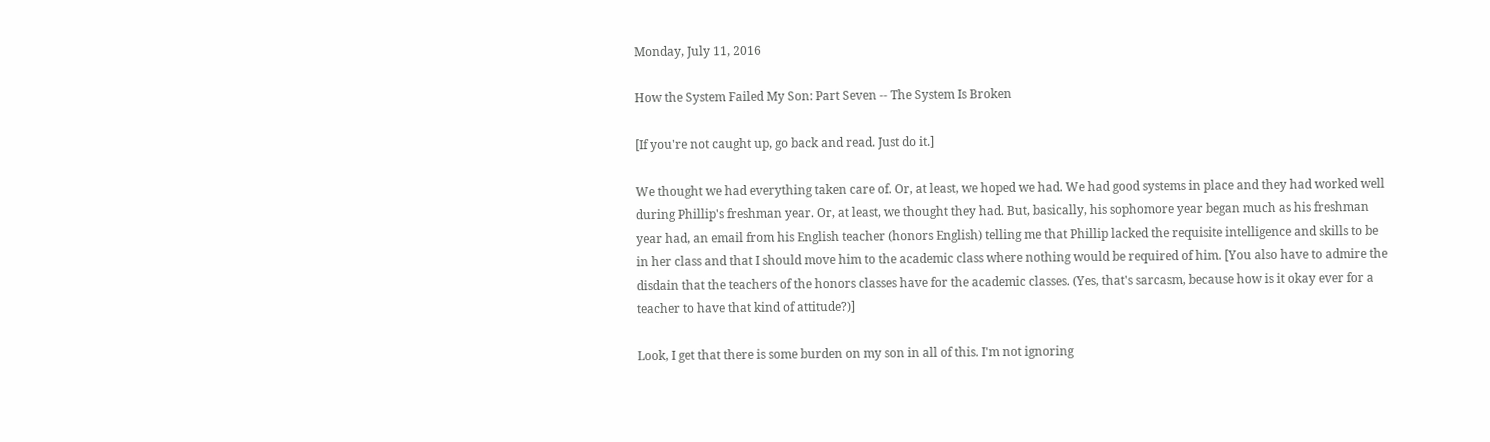Monday, July 11, 2016

How the System Failed My Son: Part Seven -- The System Is Broken

[If you're not caught up, go back and read. Just do it.]

We thought we had everything taken care of. Or, at least, we hoped we had. We had good systems in place and they had worked well during Phillip's freshman year. Or, at least, we thought they had. But, basically, his sophomore year began much as his freshman year had, an email from his English teacher (honors English) telling me that Phillip lacked the requisite intelligence and skills to be in her class and that I should move him to the academic class where nothing would be required of him. [You also have to admire the disdain that the teachers of the honors classes have for the academic classes. (Yes, that's sarcasm, because how is it okay ever for a teacher to have that kind of attitude?)]

Look, I get that there is some burden on my son in all of this. I'm not ignoring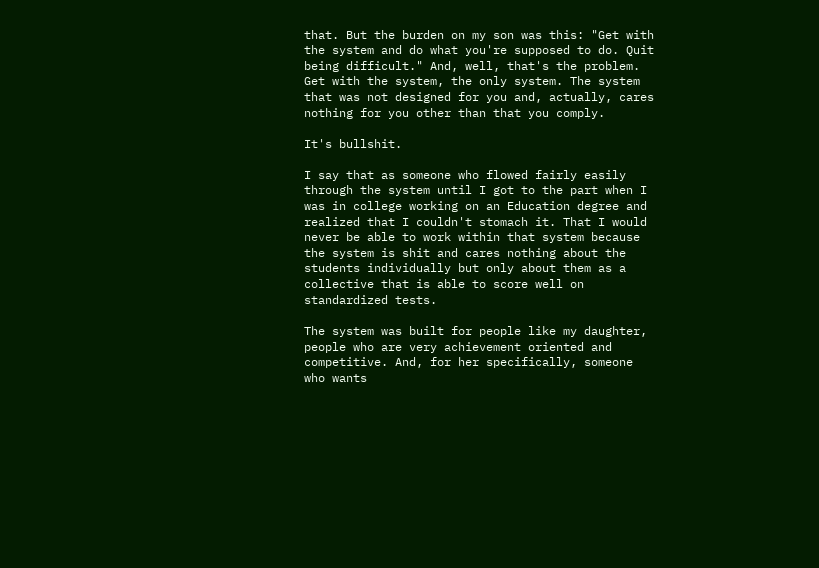that. But the burden on my son was this: "Get with the system and do what you're supposed to do. Quit being difficult." And, well, that's the problem. Get with the system, the only system. The system that was not designed for you and, actually, cares nothing for you other than that you comply.

It's bullshit.

I say that as someone who flowed fairly easily through the system until I got to the part when I was in college working on an Education degree and realized that I couldn't stomach it. That I would never be able to work within that system because the system is shit and cares nothing about the students individually but only about them as a collective that is able to score well on standardized tests.

The system was built for people like my daughter, people who are very achievement oriented and competitive. And, for her specifically, someone who wants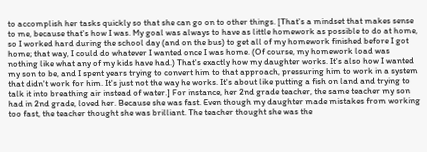to accomplish her tasks quickly so that she can go on to other things. [That's a mindset that makes sense to me, because that's how I was. My goal was always to have as little homework as possible to do at home, so I worked hard during the school day (and on the bus) to get all of my homework finished before I got home; that way, I could do whatever I wanted once I was home. (Of course, my homework load was nothing like what any of my kids have had.) That's exactly how my daughter works. It's also how I wanted my son to be, and I spent years trying to convert him to that approach, pressuring him to work in a system that didn't work for him. It's just not the way he works. It's about like putting a fish on land and trying to talk it into breathing air instead of water.] For instance, her 2nd grade teacher, the same teacher my son had in 2nd grade, loved her. Because she was fast. Even though my daughter made mistakes from working too fast, the teacher thought she was brilliant. The teacher thought she was the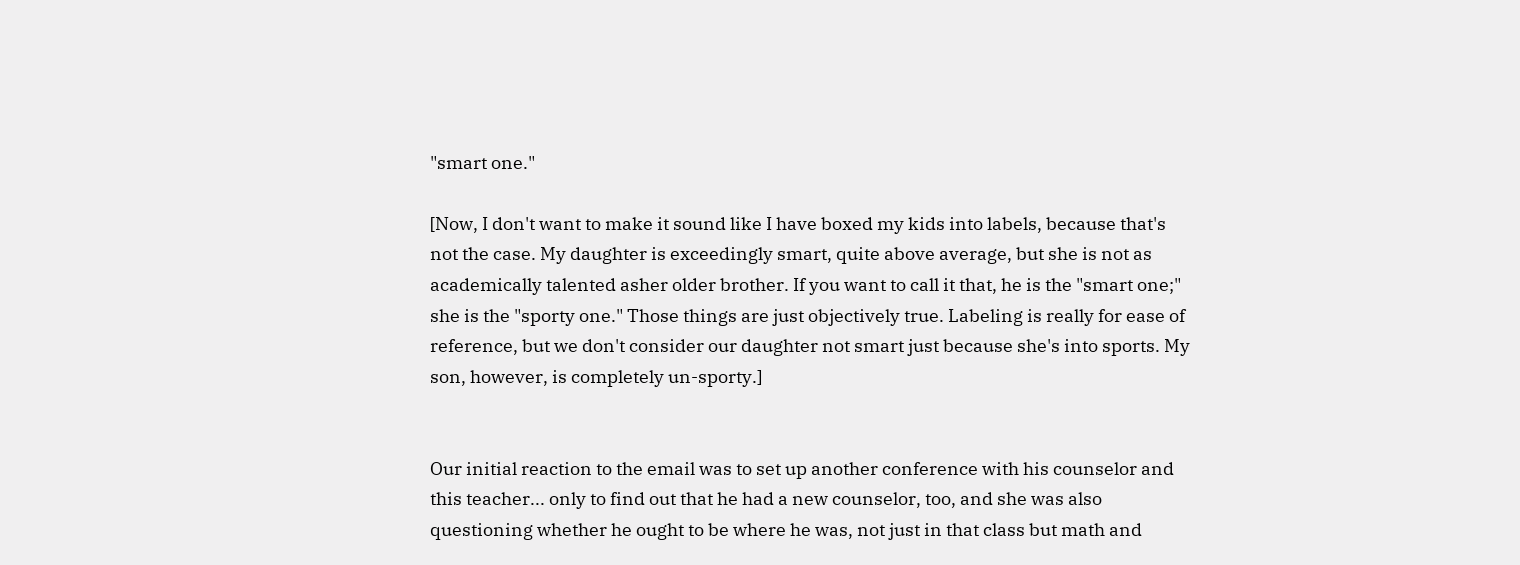"smart one."

[Now, I don't want to make it sound like I have boxed my kids into labels, because that's not the case. My daughter is exceedingly smart, quite above average, but she is not as academically talented asher older brother. If you want to call it that, he is the "smart one;" she is the "sporty one." Those things are just objectively true. Labeling is really for ease of reference, but we don't consider our daughter not smart just because she's into sports. My son, however, is completely un-sporty.]


Our initial reaction to the email was to set up another conference with his counselor and this teacher... only to find out that he had a new counselor, too, and she was also questioning whether he ought to be where he was, not just in that class but math and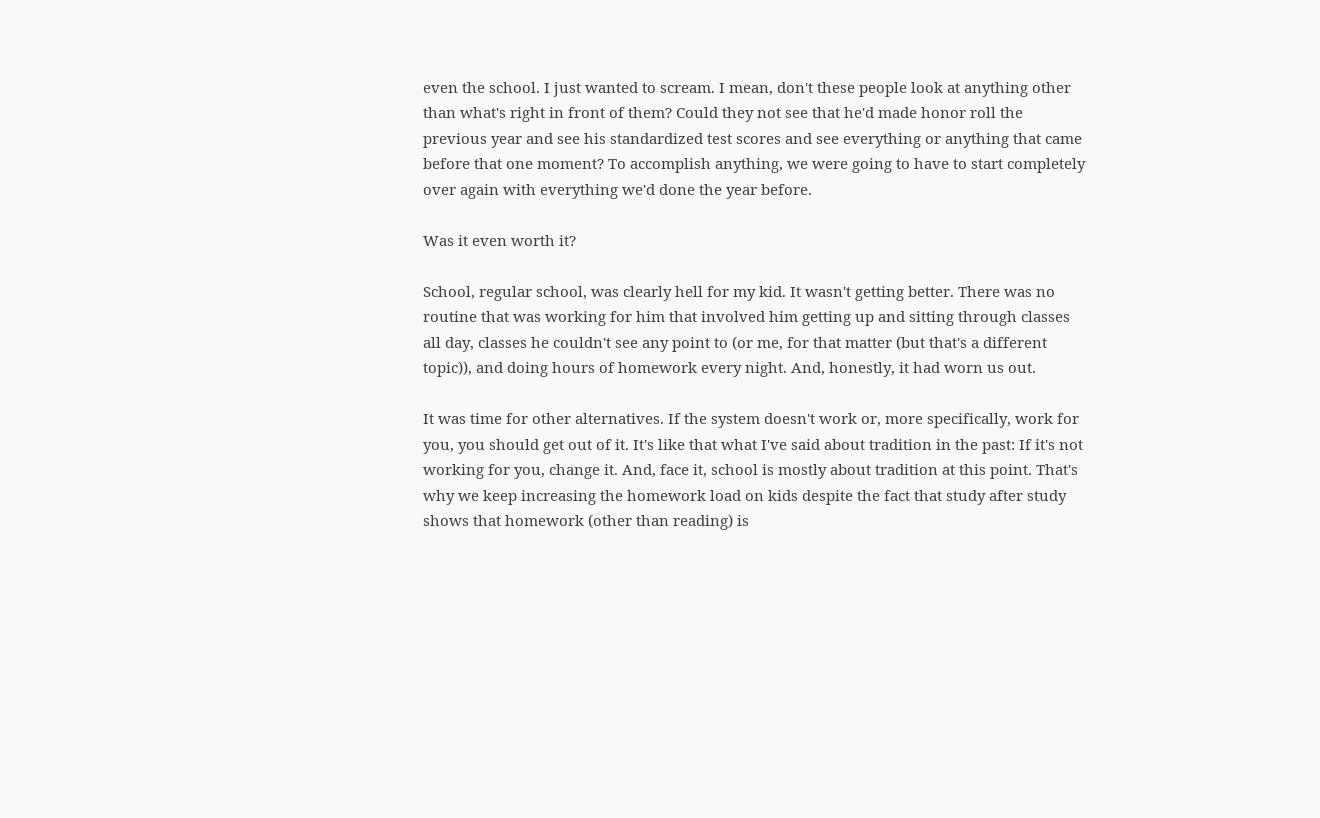even the school. I just wanted to scream. I mean, don't these people look at anything other than what's right in front of them? Could they not see that he'd made honor roll the previous year and see his standardized test scores and see everything or anything that came before that one moment? To accomplish anything, we were going to have to start completely over again with everything we'd done the year before.

Was it even worth it?

School, regular school, was clearly hell for my kid. It wasn't getting better. There was no routine that was working for him that involved him getting up and sitting through classes all day, classes he couldn't see any point to (or me, for that matter (but that's a different topic)), and doing hours of homework every night. And, honestly, it had worn us out.

It was time for other alternatives. If the system doesn't work or, more specifically, work for you, you should get out of it. It's like that what I've said about tradition in the past: If it's not working for you, change it. And, face it, school is mostly about tradition at this point. That's why we keep increasing the homework load on kids despite the fact that study after study shows that homework (other than reading) is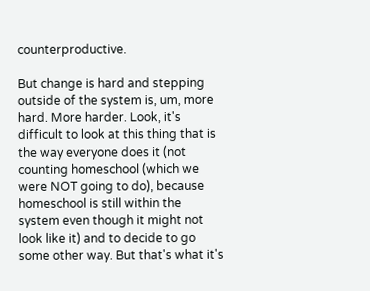counterproductive.

But change is hard and stepping outside of the system is, um, more hard. More harder. Look, it's difficult to look at this thing that is the way everyone does it (not counting homeschool (which we were NOT going to do), because homeschool is still within the system even though it might not look like it) and to decide to go some other way. But that's what it's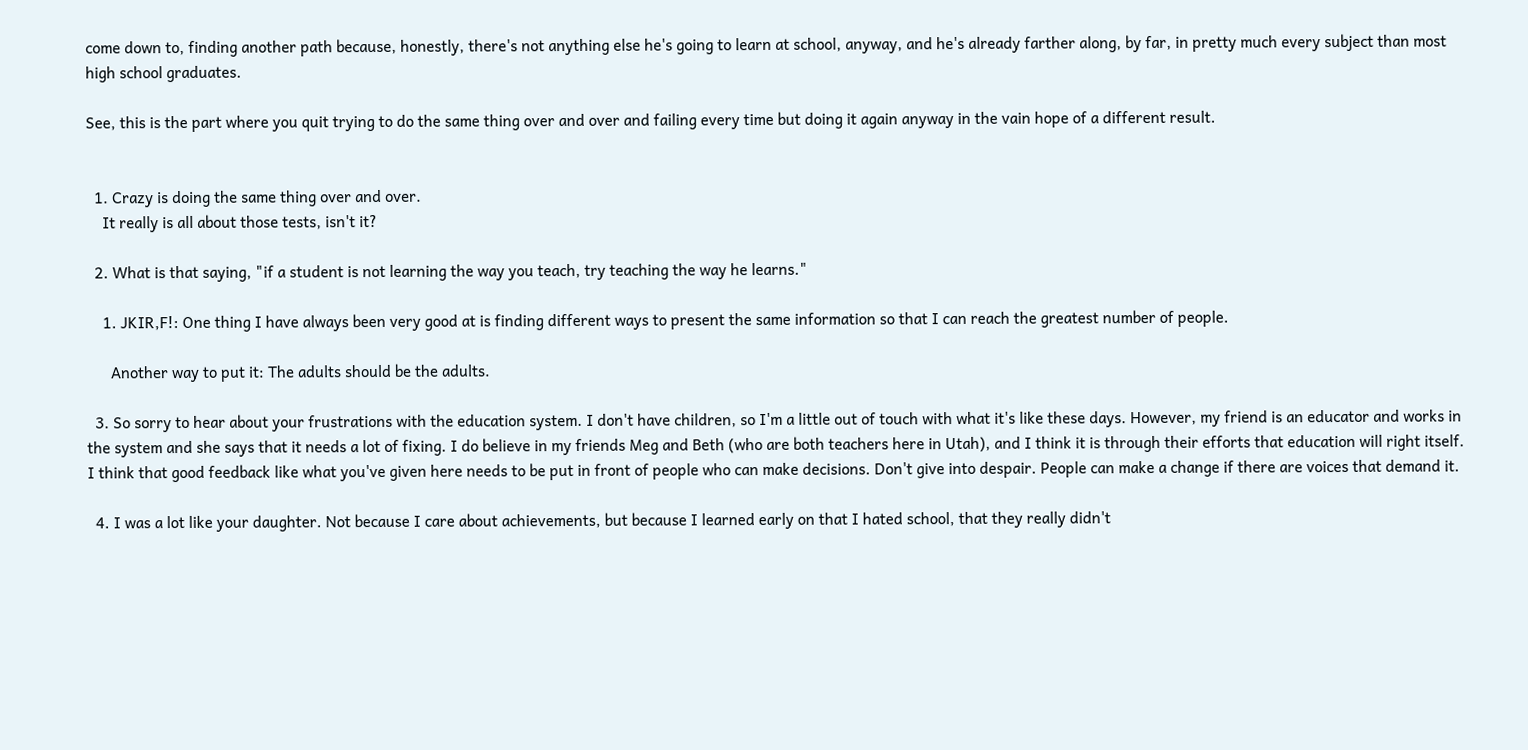come down to, finding another path because, honestly, there's not anything else he's going to learn at school, anyway, and he's already farther along, by far, in pretty much every subject than most high school graduates.

See, this is the part where you quit trying to do the same thing over and over and failing every time but doing it again anyway in the vain hope of a different result.


  1. Crazy is doing the same thing over and over.
    It really is all about those tests, isn't it?

  2. What is that saying, "if a student is not learning the way you teach, try teaching the way he learns."

    1. JKIR,F!: One thing I have always been very good at is finding different ways to present the same information so that I can reach the greatest number of people.

      Another way to put it: The adults should be the adults.

  3. So sorry to hear about your frustrations with the education system. I don't have children, so I'm a little out of touch with what it's like these days. However, my friend is an educator and works in the system and she says that it needs a lot of fixing. I do believe in my friends Meg and Beth (who are both teachers here in Utah), and I think it is through their efforts that education will right itself. I think that good feedback like what you've given here needs to be put in front of people who can make decisions. Don't give into despair. People can make a change if there are voices that demand it.

  4. I was a lot like your daughter. Not because I care about achievements, but because I learned early on that I hated school, that they really didn't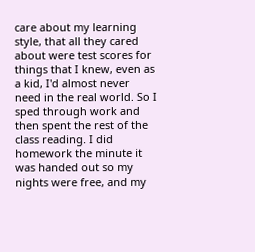care about my learning style, that all they cared about were test scores for things that I knew, even as a kid, I'd almost never need in the real world. So I sped through work and then spent the rest of the class reading. I did homework the minute it was handed out so my nights were free, and my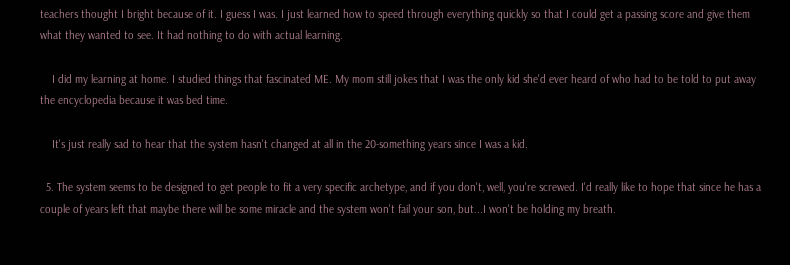teachers thought I bright because of it. I guess I was. I just learned how to speed through everything quickly so that I could get a passing score and give them what they wanted to see. It had nothing to do with actual learning.

    I did my learning at home. I studied things that fascinated ME. My mom still jokes that I was the only kid she'd ever heard of who had to be told to put away the encyclopedia because it was bed time.

    It's just really sad to hear that the system hasn't changed at all in the 20-something years since I was a kid.

  5. The system seems to be designed to get people to fit a very specific archetype, and if you don't, well, you're screwed. I'd really like to hope that since he has a couple of years left that maybe there will be some miracle and the system won't fail your son, but...I won't be holding my breath.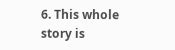6. This whole story is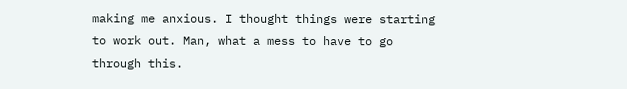making me anxious. I thought things were starting to work out. Man, what a mess to have to go through this.